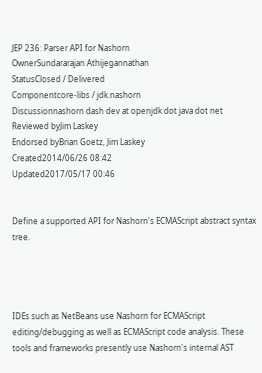JEP 236: Parser API for Nashorn
OwnerSundararajan Athijegannathan
StatusClosed / Delivered
Componentcore-libs / jdk.nashorn
Discussionnashorn dash dev at openjdk dot java dot net
Reviewed byJim Laskey
Endorsed byBrian Goetz, Jim Laskey
Created2014/06/26 08:42
Updated2017/05/17 00:46


Define a supported API for Nashorn's ECMAScript abstract syntax tree.




IDEs such as NetBeans use Nashorn for ECMAScript editing/debugging as well as ECMAScript code analysis. These tools and frameworks presently use Nashorn's internal AST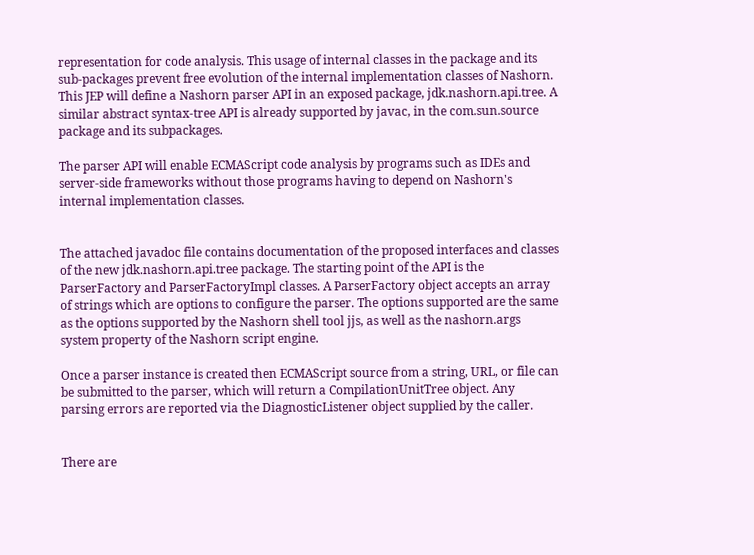representation for code analysis. This usage of internal classes in the package and its sub-packages prevent free evolution of the internal implementation classes of Nashorn. This JEP will define a Nashorn parser API in an exposed package, jdk.nashorn.api.tree. A similar abstract syntax-tree API is already supported by javac, in the com.sun.source package and its subpackages.

The parser API will enable ECMAScript code analysis by programs such as IDEs and server-side frameworks without those programs having to depend on Nashorn's internal implementation classes.


The attached javadoc file contains documentation of the proposed interfaces and classes of the new jdk.nashorn.api.tree package. The starting point of the API is the ParserFactory and ParserFactoryImpl classes. A ParserFactory object accepts an array of strings which are options to configure the parser. The options supported are the same as the options supported by the Nashorn shell tool jjs, as well as the nashorn.args system property of the Nashorn script engine.

Once a parser instance is created then ECMAScript source from a string, URL, or file can be submitted to the parser, which will return a CompilationUnitTree object. Any parsing errors are reported via the DiagnosticListener object supplied by the caller.


There are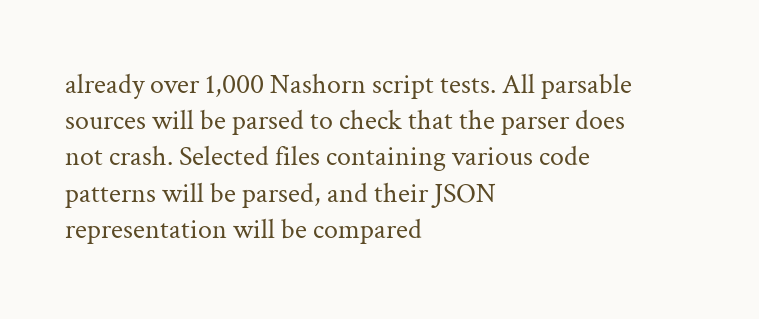already over 1,000 Nashorn script tests. All parsable sources will be parsed to check that the parser does not crash. Selected files containing various code patterns will be parsed, and their JSON representation will be compared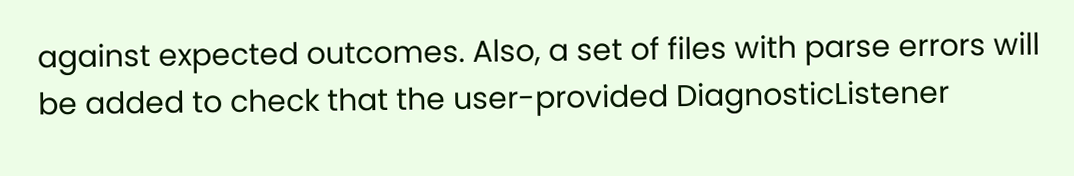against expected outcomes. Also, a set of files with parse errors will be added to check that the user-provided DiagnosticListener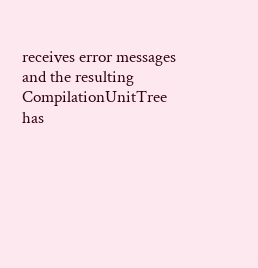receives error messages and the resulting CompilationUnitTree has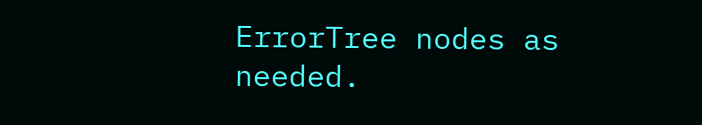ErrorTree nodes as needed.